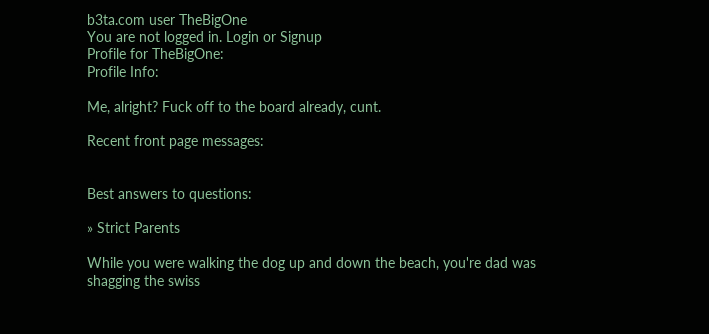b3ta.com user TheBigOne
You are not logged in. Login or Signup
Profile for TheBigOne:
Profile Info:

Me, alright? Fuck off to the board already, cunt.

Recent front page messages:


Best answers to questions:

» Strict Parents

While you were walking the dog up and down the beach, you're dad was shagging the swiss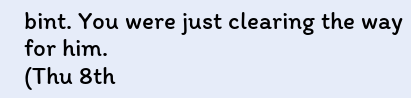bint. You were just clearing the way for him.
(Thu 8th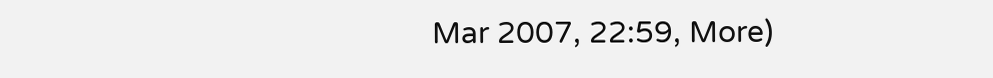Mar 2007, 22:59, More)